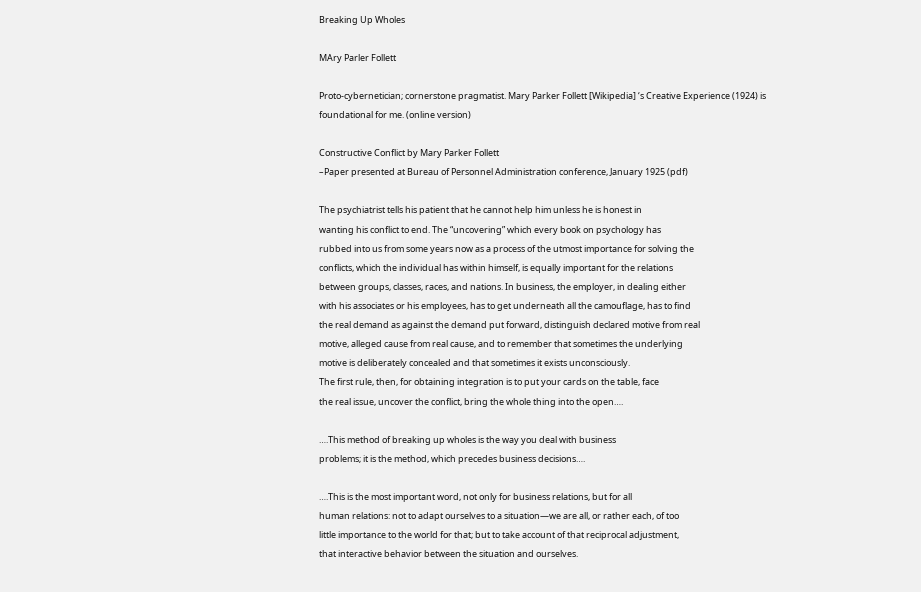Breaking Up Wholes

MAry Parler Follett

Proto-cybernetician; cornerstone pragmatist. Mary Parker Follett [Wikipedia] ‘s Creative Experience (1924) is foundational for me. (online version)

Constructive Conflict by Mary Parker Follett
–Paper presented at Bureau of Personnel Administration conference, January 1925 (pdf)

The psychiatrist tells his patient that he cannot help him unless he is honest in
wanting his conflict to end. The “uncovering” which every book on psychology has
rubbed into us from some years now as a process of the utmost importance for solving the
conflicts, which the individual has within himself, is equally important for the relations
between groups, classes, races, and nations. In business, the employer, in dealing either
with his associates or his employees, has to get underneath all the camouflage, has to find
the real demand as against the demand put forward, distinguish declared motive from real
motive, alleged cause from real cause, and to remember that sometimes the underlying
motive is deliberately concealed and that sometimes it exists unconsciously.
The first rule, then, for obtaining integration is to put your cards on the table, face
the real issue, uncover the conflict, bring the whole thing into the open….

….This method of breaking up wholes is the way you deal with business
problems; it is the method, which precedes business decisions….

….This is the most important word, not only for business relations, but for all
human relations: not to adapt ourselves to a situation—we are all, or rather each, of too
little importance to the world for that; but to take account of that reciprocal adjustment,
that interactive behavior between the situation and ourselves.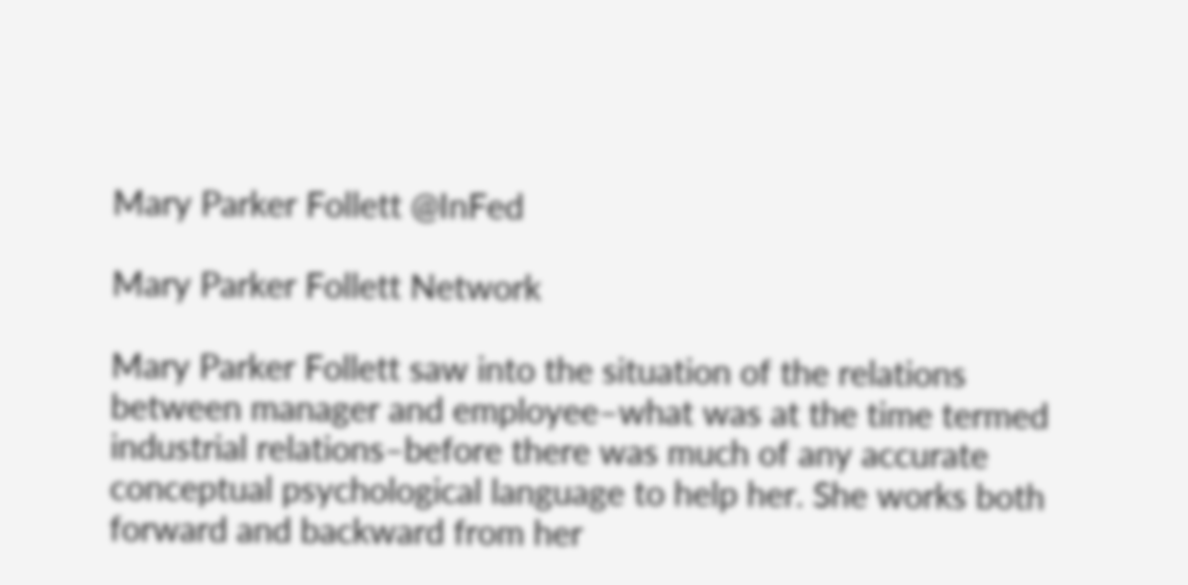Mary Parker Follett @InFed

Mary Parker Follett Network

Mary Parker Follett saw into the situation of the relations between manager and employee–what was at the time termed industrial relations–before there was much of any accurate conceptual psychological language to help her. She works both forward and backward from her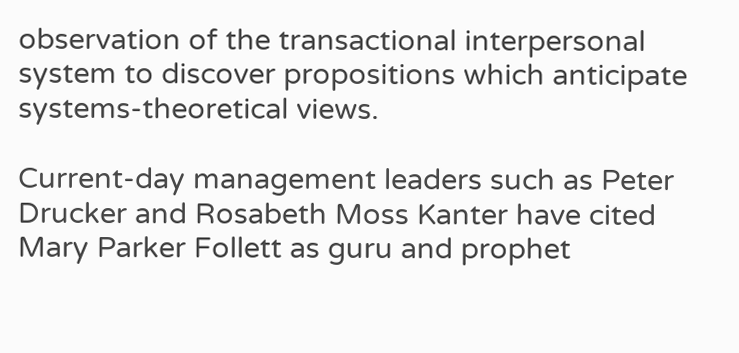observation of the transactional interpersonal system to discover propositions which anticipate systems-theoretical views.

Current-day management leaders such as Peter Drucker and Rosabeth Moss Kanter have cited Mary Parker Follett as guru and prophet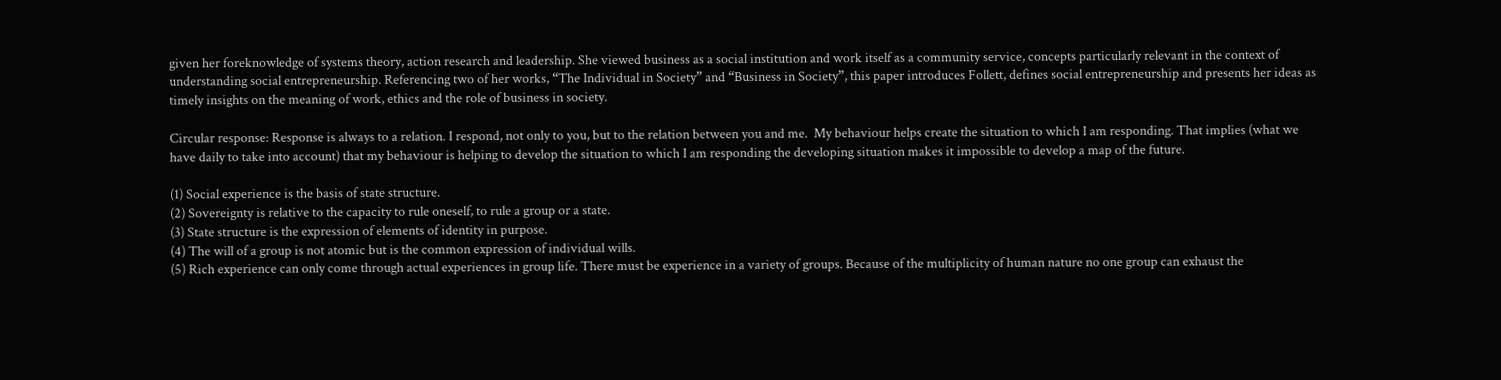given her foreknowledge of systems theory, action research and leadership. She viewed business as a social institution and work itself as a community service, concepts particularly relevant in the context of understanding social entrepreneurship. Referencing two of her works, “The Individual in Society” and “Business in Society”, this paper introduces Follett, defines social entrepreneurship and presents her ideas as timely insights on the meaning of work, ethics and the role of business in society.

Circular response: Response is always to a relation. I respond, not only to you, but to the relation between you and me.  My behaviour helps create the situation to which I am responding. That implies (what we have daily to take into account) that my behaviour is helping to develop the situation to which I am responding the developing situation makes it impossible to develop a map of the future.

(1) Social experience is the basis of state structure.
(2) Sovereignty is relative to the capacity to rule oneself, to rule a group or a state.
(3) State structure is the expression of elements of identity in purpose.
(4) The will of a group is not atomic but is the common expression of individual wills.
(5) Rich experience can only come through actual experiences in group life. There must be experience in a variety of groups. Because of the multiplicity of human nature no one group can exhaust the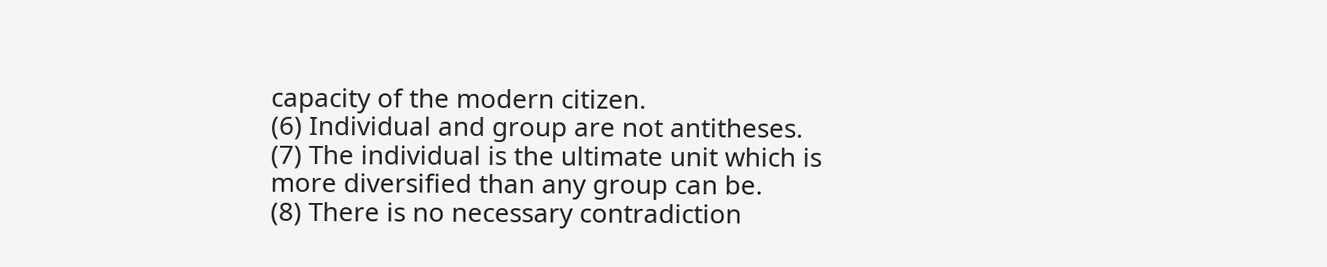capacity of the modern citizen.
(6) Individual and group are not antitheses.
(7) The individual is the ultimate unit which is more diversified than any group can be.
(8) There is no necessary contradiction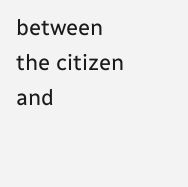between the citizen and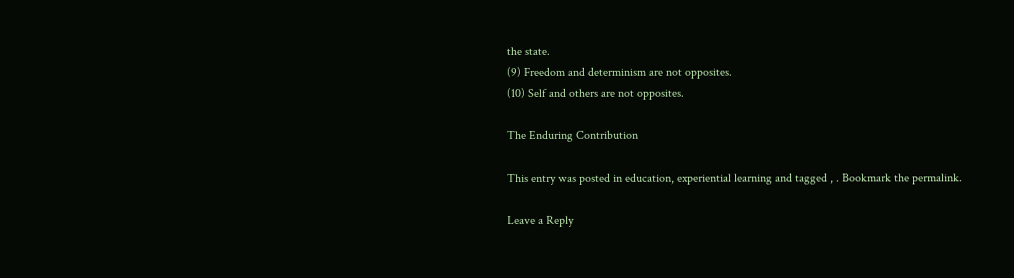the state.
(9) Freedom and determinism are not opposites.
(10) Self and others are not opposites.

The Enduring Contribution

This entry was posted in education, experiential learning and tagged , . Bookmark the permalink.

Leave a Reply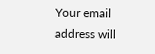Your email address will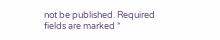not be published. Required fields are marked *